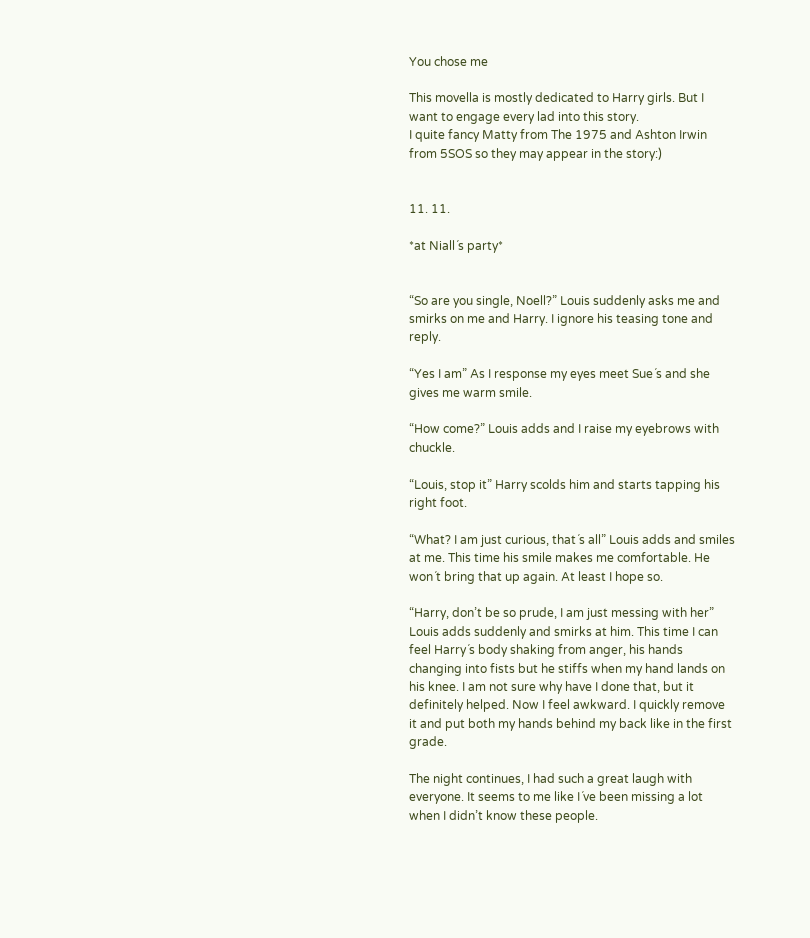You chose me

This movella is mostly dedicated to Harry girls. But I want to engage every lad into this story.
I quite fancy Matty from The 1975 and Ashton Irwin from 5SOS so they may appear in the story:)


11. 11.

*at Niall´s party*


“So are you single, Noell?” Louis suddenly asks me and smirks on me and Harry. I ignore his teasing tone and reply.

“Yes I am” As I response my eyes meet Sue´s and she gives me warm smile.

“How come?” Louis adds and I raise my eyebrows with chuckle.

“Louis, stop it” Harry scolds him and starts tapping his right foot.

“What? I am just curious, that´s all” Louis adds and smiles at me. This time his smile makes me comfortable. He won´t bring that up again. At least I hope so.

“Harry, don’t be so prude, I am just messing with her” Louis adds suddenly and smirks at him. This time I can feel Harry´s body shaking from anger, his hands changing into fists but he stiffs when my hand lands on his knee. I am not sure why have I done that, but it definitely helped. Now I feel awkward. I quickly remove it and put both my hands behind my back like in the first grade.

The night continues, I had such a great laugh with everyone. It seems to me like I´ve been missing a lot when I didn’t know these people.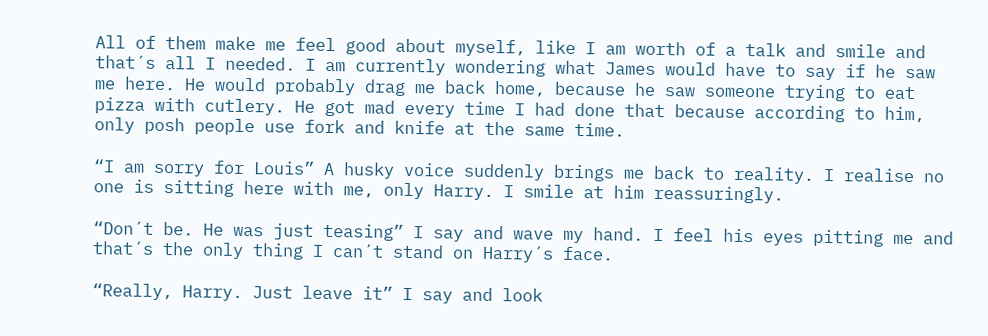All of them make me feel good about myself, like I am worth of a talk and smile and that´s all I needed. I am currently wondering what James would have to say if he saw me here. He would probably drag me back home, because he saw someone trying to eat pizza with cutlery. He got mad every time I had done that because according to him, only posh people use fork and knife at the same time.

“I am sorry for Louis” A husky voice suddenly brings me back to reality. I realise no one is sitting here with me, only Harry. I smile at him reassuringly.

“Don´t be. He was just teasing” I say and wave my hand. I feel his eyes pitting me and that´s the only thing I can´t stand on Harry´s face.

“Really, Harry. Just leave it” I say and look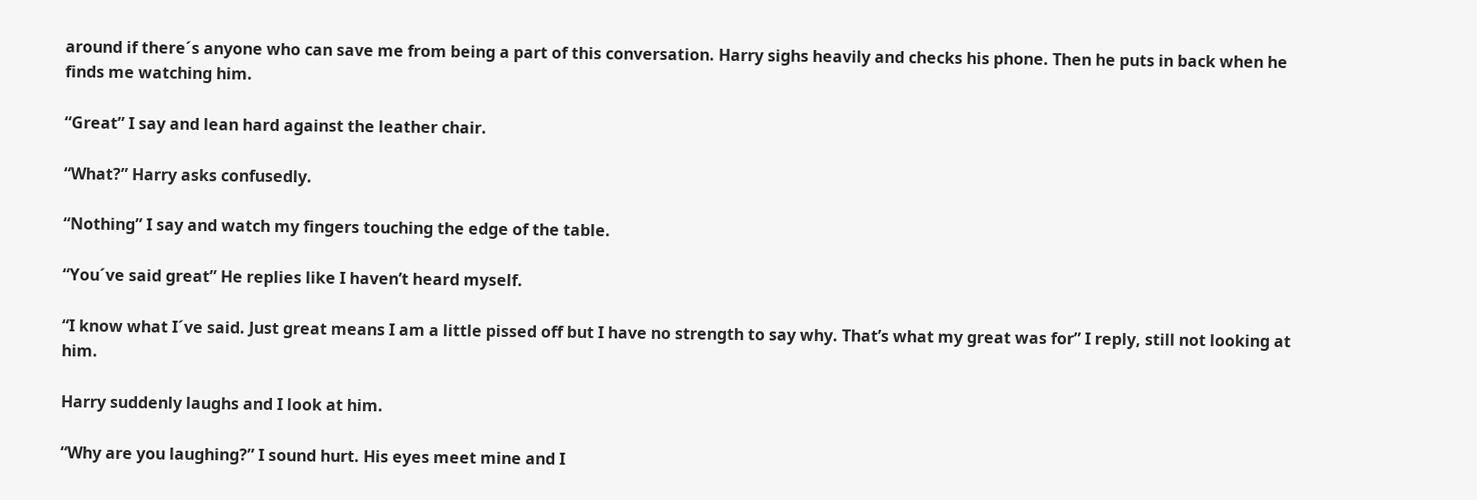around if there´s anyone who can save me from being a part of this conversation. Harry sighs heavily and checks his phone. Then he puts in back when he finds me watching him.

“Great” I say and lean hard against the leather chair.

“What?” Harry asks confusedly.

“Nothing” I say and watch my fingers touching the edge of the table.

“You´ve said great” He replies like I haven’t heard myself.

“I know what I´ve said. Just great means I am a little pissed off but I have no strength to say why. That’s what my great was for” I reply, still not looking at him.

Harry suddenly laughs and I look at him.

“Why are you laughing?” I sound hurt. His eyes meet mine and I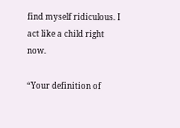find myself ridiculous. I act like a child right now.

“Your definition of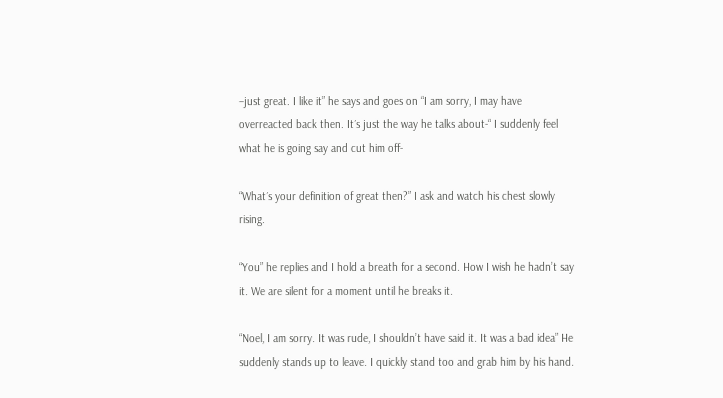–just great. I like it” he says and goes on “I am sorry, I may have overreacted back then. It´s just the way he talks about-“ I suddenly feel what he is going say and cut him off-

“What´s your definition of great then?” I ask and watch his chest slowly rising.

“You” he replies and I hold a breath for a second. How I wish he hadn’t say it. We are silent for a moment until he breaks it.

“Noel, I am sorry. It was rude, I shouldn’t have said it. It was a bad idea” He suddenly stands up to leave. I quickly stand too and grab him by his hand.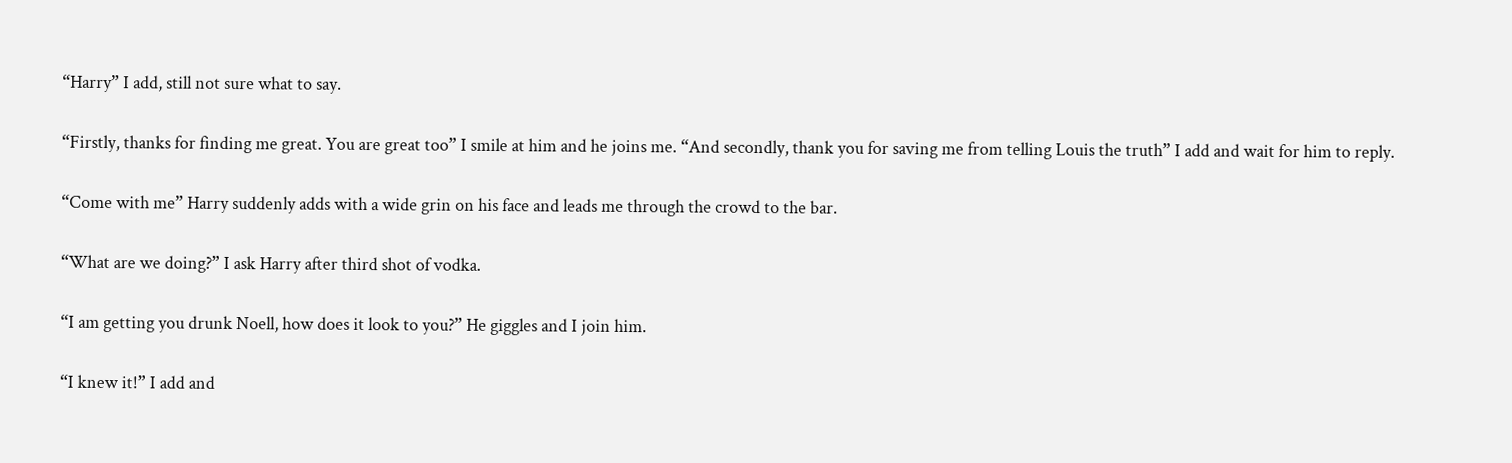“Harry” I add, still not sure what to say.

“Firstly, thanks for finding me great. You are great too” I smile at him and he joins me. “And secondly, thank you for saving me from telling Louis the truth” I add and wait for him to reply.

“Come with me” Harry suddenly adds with a wide grin on his face and leads me through the crowd to the bar.

“What are we doing?” I ask Harry after third shot of vodka.

“I am getting you drunk Noell, how does it look to you?” He giggles and I join him.

“I knew it!” I add and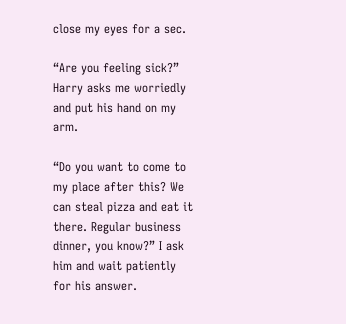close my eyes for a sec.

“Are you feeling sick?” Harry asks me worriedly and put his hand on my arm.

“Do you want to come to my place after this? We can steal pizza and eat it there. Regular business dinner, you know?” I ask him and wait patiently for his answer.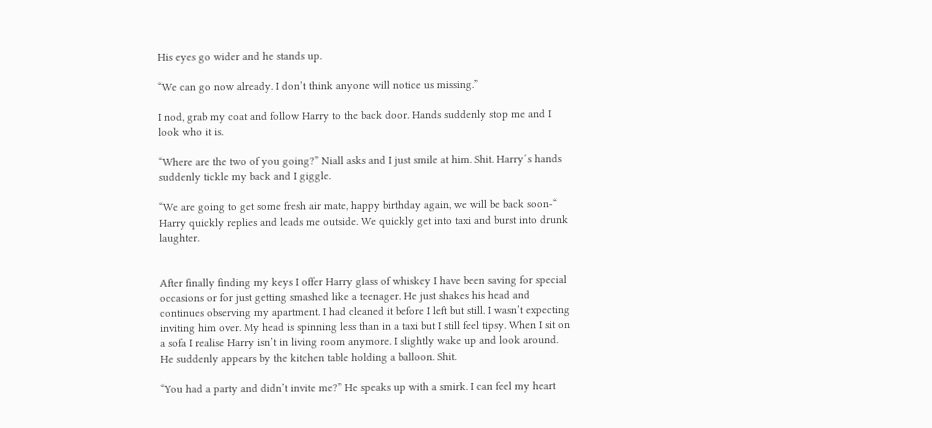His eyes go wider and he stands up.

“We can go now already. I don’t think anyone will notice us missing.”

I nod, grab my coat and follow Harry to the back door. Hands suddenly stop me and I look who it is.

“Where are the two of you going?” Niall asks and I just smile at him. Shit. Harry´s hands suddenly tickle my back and I giggle.

“We are going to get some fresh air mate, happy birthday again, we will be back soon-“ Harry quickly replies and leads me outside. We quickly get into taxi and burst into drunk laughter.


After finally finding my keys I offer Harry glass of whiskey I have been saving for special occasions or for just getting smashed like a teenager. He just shakes his head and continues observing my apartment. I had cleaned it before I left but still. I wasn’t expecting inviting him over. My head is spinning less than in a taxi but I still feel tipsy. When I sit on a sofa I realise Harry isn’t in living room anymore. I slightly wake up and look around. He suddenly appears by the kitchen table holding a balloon. Shit.

“You had a party and didn’t invite me?” He speaks up with a smirk. I can feel my heart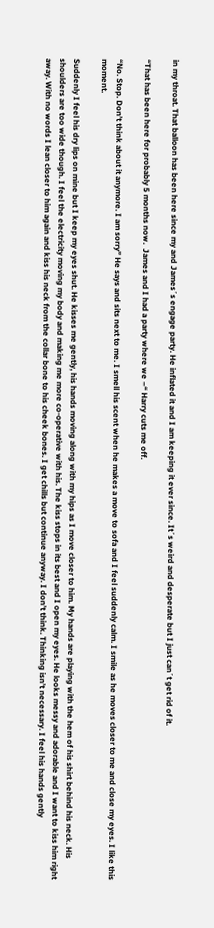in my throat. That balloon has been here since my and James´s engage party. He inflated it and I am keeping it ever since. It´s weird and desperate but I just can´t get rid of it.

“That has been here for probably 5 months now.  James and I had a party where we –“ Harry cuts me off.

“No. Stop. Don’t think about it anymore. I am sorry” He says and sits next to me. I smell his scent when he makes a move to sofa and I feel suddenly calm. I smile as he moves closer to me and close my eyes. I like this moment.

Suddenly I feel his dry lips on mine but I keep my eyes shut. He kisses me gently, his hands moving along with my hips as I move closer to him. My hands are playing with the hem of his shirt behind his neck. His shoulders are too wide though. I feel the electricity moving my body and making me more co-operative with his. The kiss stops in its best and I open my eyes. He looks messy and adorable and I want to kiss him right away. With no words I lean closer to him again and kiss his neck from the collar bone to his cheek bones. I get chills but continue anyway. I don’t think. Thinking isn’t necessary. I feel his hands gently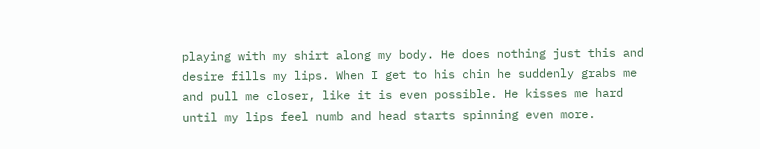playing with my shirt along my body. He does nothing just this and desire fills my lips. When I get to his chin he suddenly grabs me and pull me closer, like it is even possible. He kisses me hard until my lips feel numb and head starts spinning even more.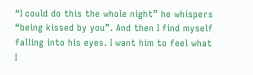“I could do this the whole night” he whispers “being kissed by you”. And then I find myself falling into his eyes. I want him to feel what I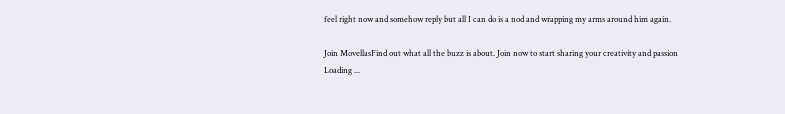feel right now and somehow reply but all I can do is a nod and wrapping my arms around him again.

Join MovellasFind out what all the buzz is about. Join now to start sharing your creativity and passion
Loading ...